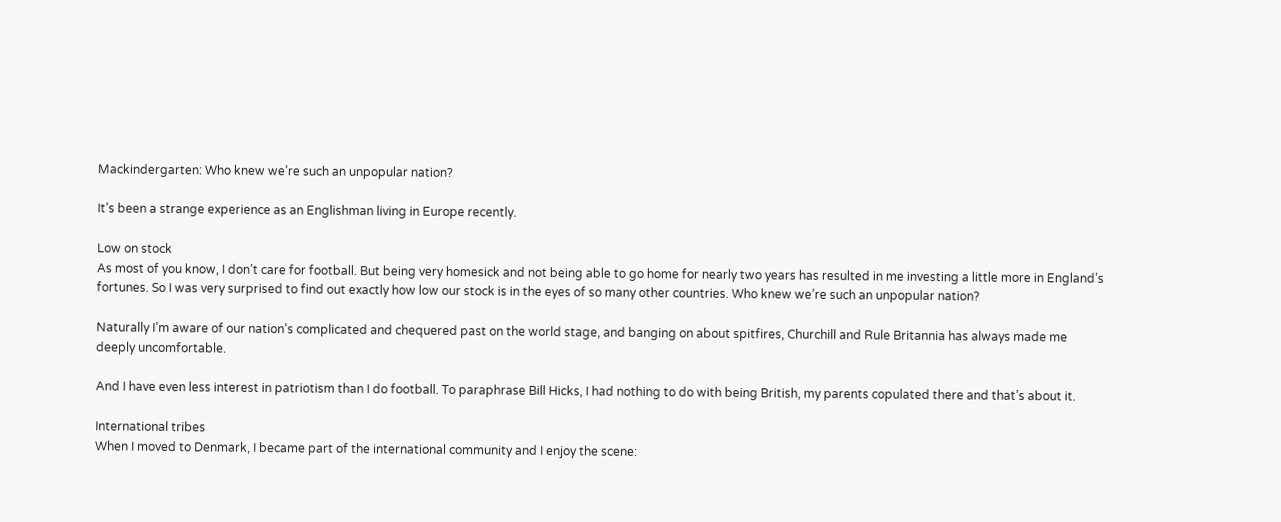Mackindergarten: Who knew we’re such an unpopular nation?

It’s been a strange experience as an Englishman living in Europe recently.

Low on stock
As most of you know, I don’t care for football. But being very homesick and not being able to go home for nearly two years has resulted in me investing a little more in England’s fortunes. So I was very surprised to find out exactly how low our stock is in the eyes of so many other countries. Who knew we’re such an unpopular nation?

Naturally I’m aware of our nation’s complicated and chequered past on the world stage, and banging on about spitfires, Churchill and Rule Britannia has always made me deeply uncomfortable.

And I have even less interest in patriotism than I do football. To paraphrase Bill Hicks, I had nothing to do with being British, my parents copulated there and that’s about it.

International tribes
When I moved to Denmark, I became part of the international community and I enjoy the scene: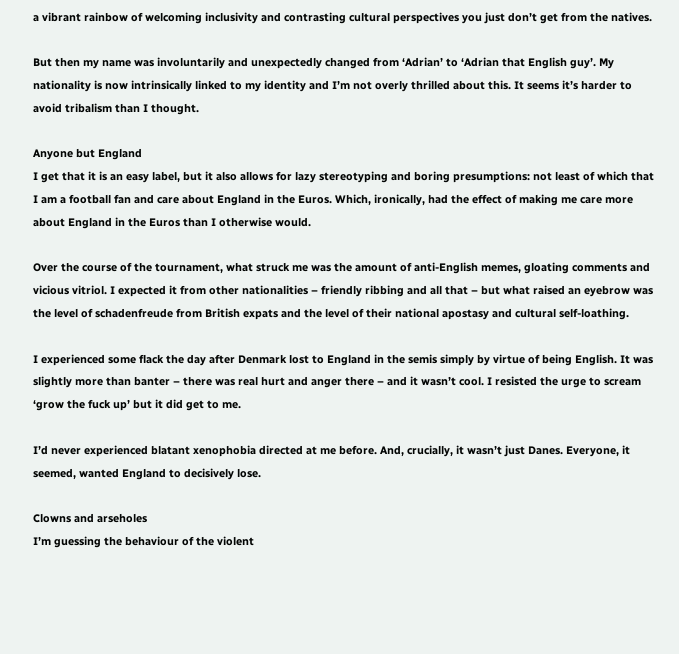a vibrant rainbow of welcoming inclusivity and contrasting cultural perspectives you just don’t get from the natives.

But then my name was involuntarily and unexpectedly changed from ‘Adrian’ to ‘Adrian that English guy’. My nationality is now intrinsically linked to my identity and I’m not overly thrilled about this. It seems it’s harder to avoid tribalism than I thought.

Anyone but England
I get that it is an easy label, but it also allows for lazy stereotyping and boring presumptions: not least of which that I am a football fan and care about England in the Euros. Which, ironically, had the effect of making me care more about England in the Euros than I otherwise would.

Over the course of the tournament, what struck me was the amount of anti-English memes, gloating comments and vicious vitriol. I expected it from other nationalities – friendly ribbing and all that – but what raised an eyebrow was the level of schadenfreude from British expats and the level of their national apostasy and cultural self-loathing.

I experienced some flack the day after Denmark lost to England in the semis simply by virtue of being English. It was slightly more than banter – there was real hurt and anger there – and it wasn’t cool. I resisted the urge to scream ‘grow the fuck up’ but it did get to me.

I’d never experienced blatant xenophobia directed at me before. And, crucially, it wasn’t just Danes. Everyone, it seemed, wanted England to decisively lose.

Clowns and arseholes
I’m guessing the behaviour of the violent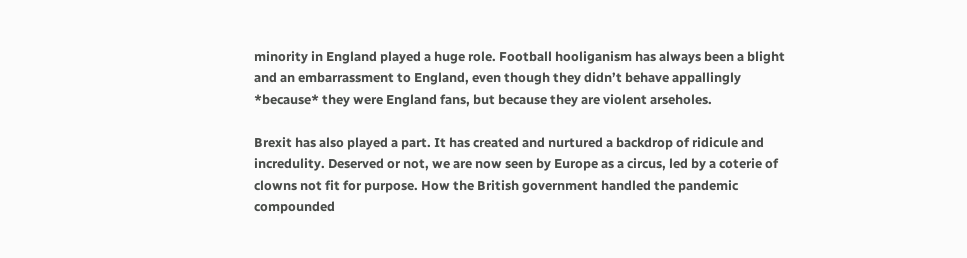minority in England played a huge role. Football hooliganism has always been a blight and an embarrassment to England, even though they didn’t behave appallingly *because* they were England fans, but because they are violent arseholes.

Brexit has also played a part. It has created and nurtured a backdrop of ridicule and incredulity. Deserved or not, we are now seen by Europe as a circus, led by a coterie of clowns not fit for purpose. How the British government handled the pandemic compounded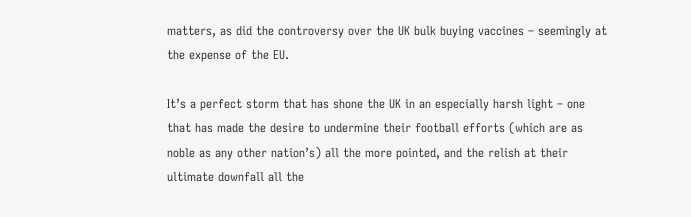matters, as did the controversy over the UK bulk buying vaccines – seemingly at the expense of the EU.

It’s a perfect storm that has shone the UK in an especially harsh light – one that has made the desire to undermine their football efforts (which are as noble as any other nation’s) all the more pointed, and the relish at their ultimate downfall all the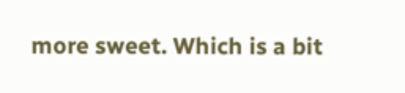more sweet. Which is a bit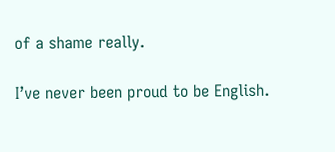of a shame really.

I’ve never been proud to be English.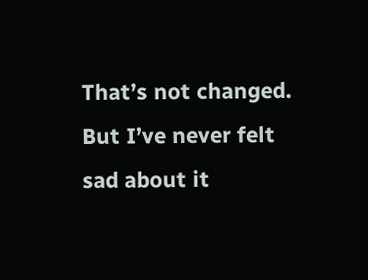That’s not changed. But I’ve never felt sad about it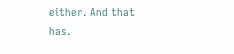either. And that has.